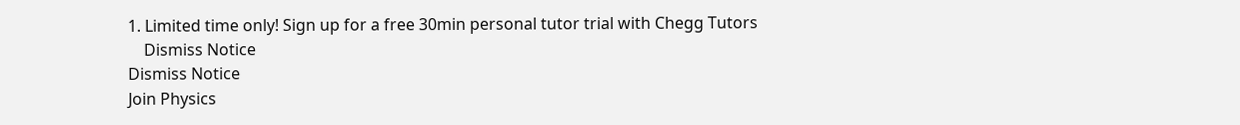1. Limited time only! Sign up for a free 30min personal tutor trial with Chegg Tutors
    Dismiss Notice
Dismiss Notice
Join Physics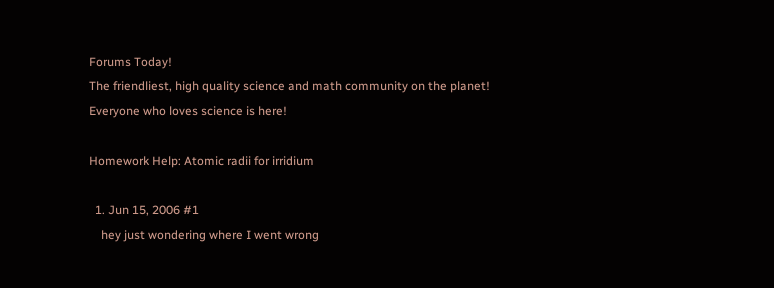Forums Today!
The friendliest, high quality science and math community on the planet! Everyone who loves science is here!

Homework Help: Atomic radii for irridium

  1. Jun 15, 2006 #1
    hey just wondering where I went wrong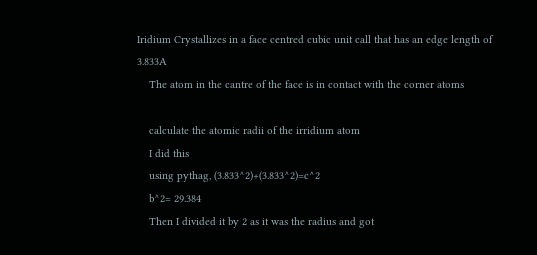Iridium Crystallizes in a face centred cubic unit call that has an edge length of 3.833A
    The atom in the cantre of the face is in contact with the corner atoms

    calculate the atomic radii of the irridium atom
    I did this
    using pythag, (3.833^2)+(3.833^2)=c^2
    b^2= 29.384
    Then I divided it by 2 as it was the radius and got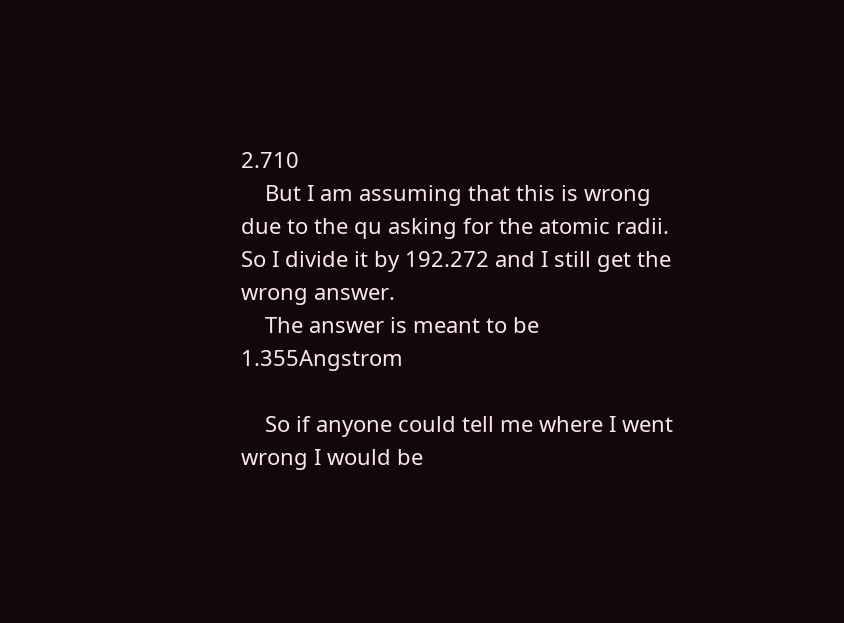2.710
    But I am assuming that this is wrong due to the qu asking for the atomic radii. So I divide it by 192.272 and I still get the wrong answer.
    The answer is meant to be 1.355Angstrom

    So if anyone could tell me where I went wrong I would be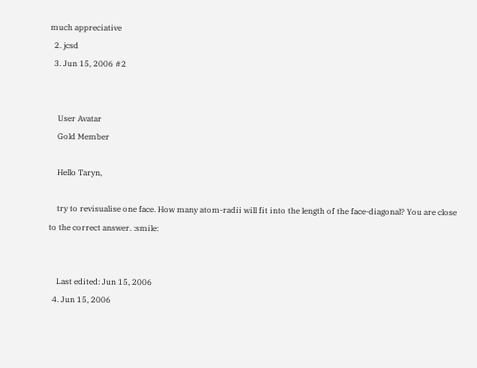much appreciative
  2. jcsd
  3. Jun 15, 2006 #2


    User Avatar
    Gold Member

    Hello Taryn,

    try to revisualise one face. How many atom-radii will fit into the length of the face-diagonal? You are close to the correct answer. :smile:


    Last edited: Jun 15, 2006
  4. Jun 15, 2006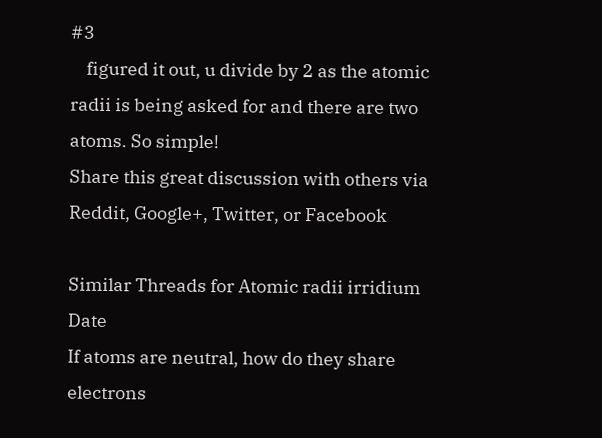#3
    figured it out, u divide by 2 as the atomic radii is being asked for and there are two atoms. So simple!
Share this great discussion with others via Reddit, Google+, Twitter, or Facebook

Similar Threads for Atomic radii irridium Date
If atoms are neutral, how do they share electrons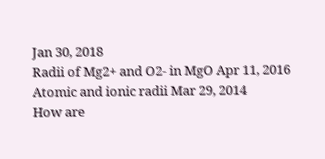Jan 30, 2018
Radii of Mg2+ and O2- in MgO Apr 11, 2016
Atomic and ionic radii Mar 29, 2014
How are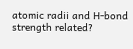atomic radii and H-bond strength related?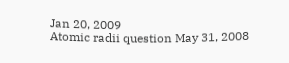Jan 20, 2009
Atomic radii question May 31, 2008